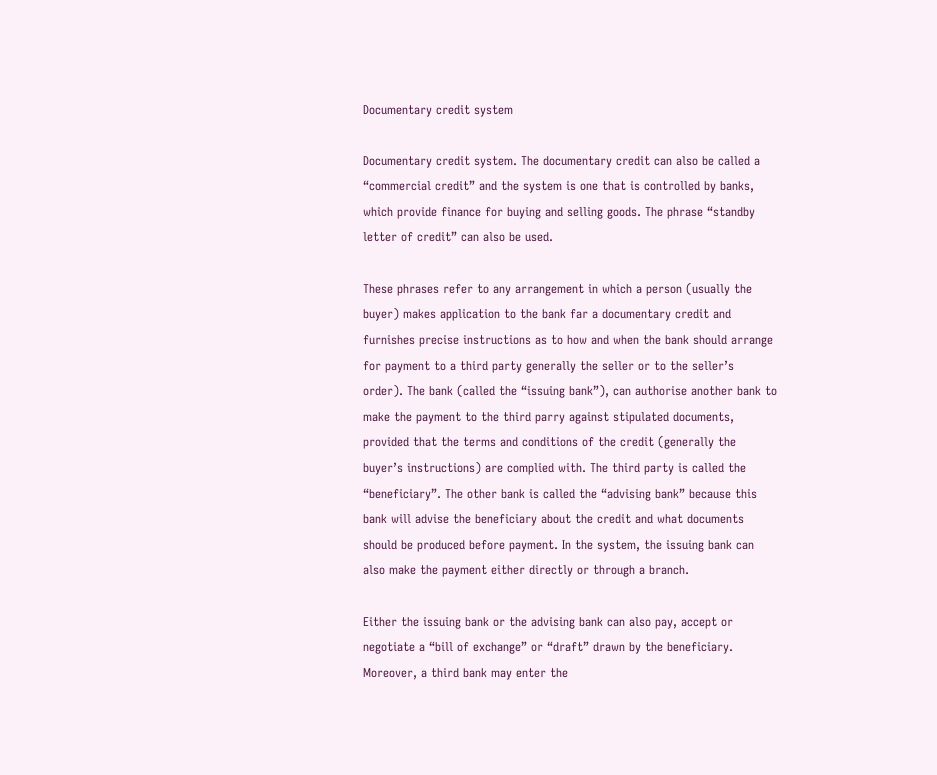Documentary credit system

Documentary credit system. The documentary credit can also be called a “commercial credit” and the system is one that is controlled by banks, which provide finance for buying and selling goods. The phrase “standby letter of credit” can also be used.

These phrases refer to any arrangement in which a person (usually the buyer) makes application to the bank far a documentary credit and furnishes precise instructions as to how and when the bank should arrange for payment to a third party generally the seller or to the seller’s order). The bank (called the “issuing bank”), can authorise another bank to make the payment to the third parry against stipulated documents, provided that the terms and conditions of the credit (generally the buyer’s instructions) are complied with. The third party is called the “beneficiary”. The other bank is called the “advising bank” because this bank will advise the beneficiary about the credit and what documents should be produced before payment. In the system, the issuing bank can also make the payment either directly or through a branch.

Either the issuing bank or the advising bank can also pay, accept or negotiate a “bill of exchange” or “draft” drawn by the beneficiary. Moreover, a third bank may enter the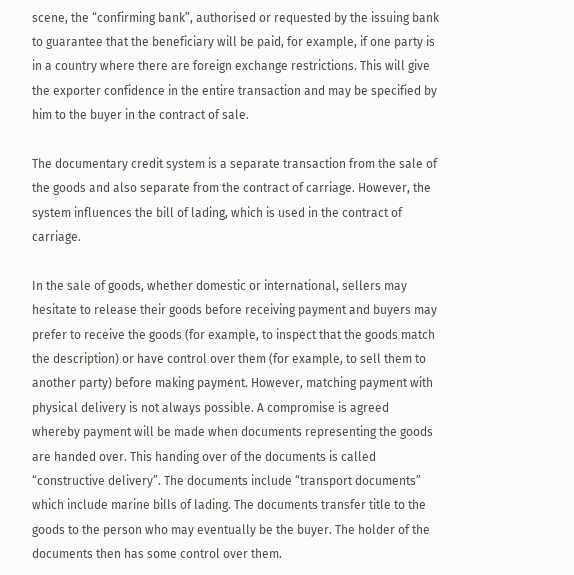scene, the “confirming bank”, authorised or requested by the issuing bank to guarantee that the beneficiary will be paid, for example, if one party is in a country where there are foreign exchange restrictions. This will give the exporter confidence in the entire transaction and may be specified by him to the buyer in the contract of sale.

The documentary credit system is a separate transaction from the sale of the goods and also separate from the contract of carriage. However, the system influences the bill of lading, which is used in the contract of carriage.

In the sale of goods, whether domestic or international, sellers may hesitate to release their goods before receiving payment and buyers may prefer to receive the goods (for example, to inspect that the goods match the description) or have control over them (for example, to sell them to another party) before making payment. However, matching payment with physical delivery is not always possible. A compromise is agreed whereby payment will be made when documents representing the goods are handed over. This handing over of the documents is called “constructive delivery”. The documents include “transport documents” which include marine bills of lading. The documents transfer title to the goods to the person who may eventually be the buyer. The holder of the documents then has some control over them.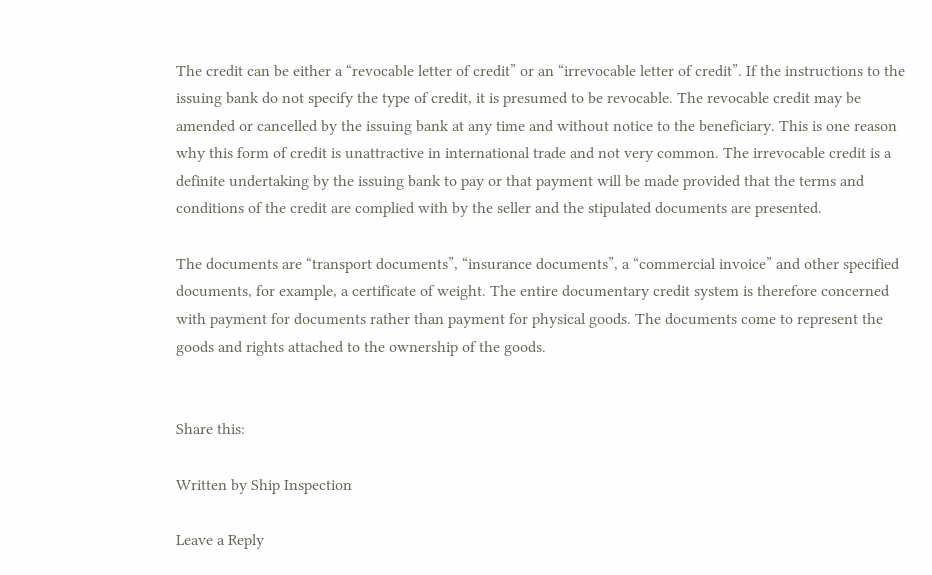The credit can be either a “revocable letter of credit” or an “irrevocable letter of credit”. If the instructions to the issuing bank do not specify the type of credit, it is presumed to be revocable. The revocable credit may be amended or cancelled by the issuing bank at any time and without notice to the beneficiary. This is one reason why this form of credit is unattractive in international trade and not very common. The irrevocable credit is a definite undertaking by the issuing bank to pay or that payment will be made provided that the terms and conditions of the credit are complied with by the seller and the stipulated documents are presented.

The documents are “transport documents”, “insurance documents”, a “commercial invoice” and other specified documents, for example, a certificate of weight. The entire documentary credit system is therefore concerned with payment for documents rather than payment for physical goods. The documents come to represent the goods and rights attached to the ownership of the goods.


Share this:

Written by Ship Inspection

Leave a Reply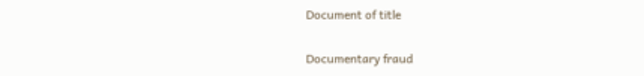Document of title

Documentary fraud